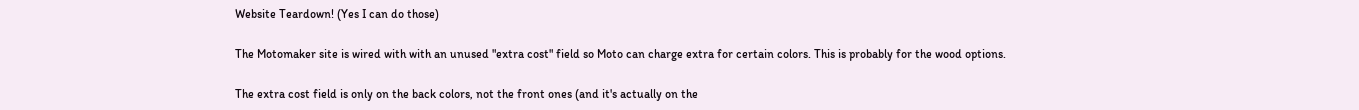Website Teardown! (Yes I can do those)

The Motomaker site is wired with with an unused "extra cost" field so Moto can charge extra for certain colors. This is probably for the wood options.

The extra cost field is only on the back colors, not the front ones (and it's actually on the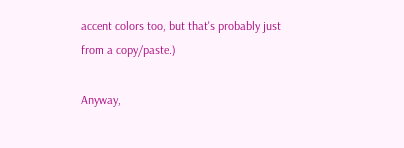accent colors too, but that's probably just from a copy/paste.)

Anyway,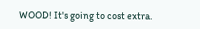WOOD! It's going to cost extra.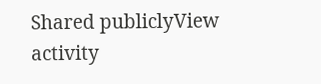Shared publiclyView activity